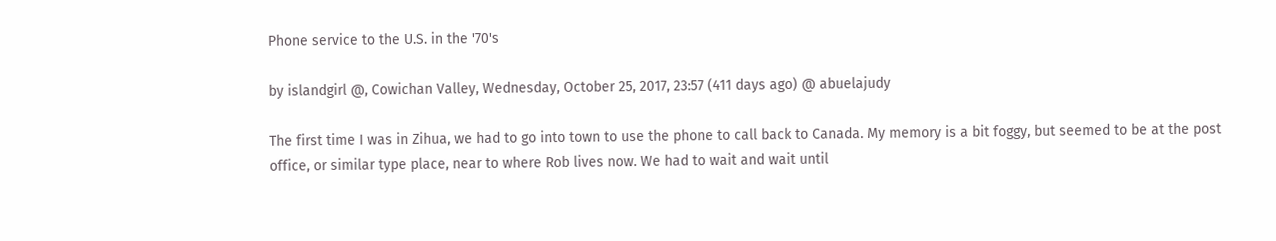Phone service to the U.S. in the '70's

by islandgirl @, Cowichan Valley, Wednesday, October 25, 2017, 23:57 (411 days ago) @ abuelajudy

The first time I was in Zihua, we had to go into town to use the phone to call back to Canada. My memory is a bit foggy, but seemed to be at the post office, or similar type place, near to where Rob lives now. We had to wait and wait until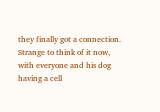they finally got a connection. Strange to think of it now, with everyone and his dog having a cell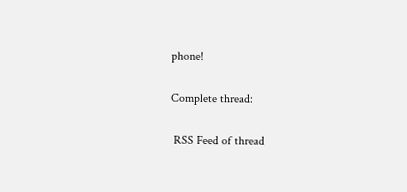phone!

Complete thread:

 RSS Feed of thread